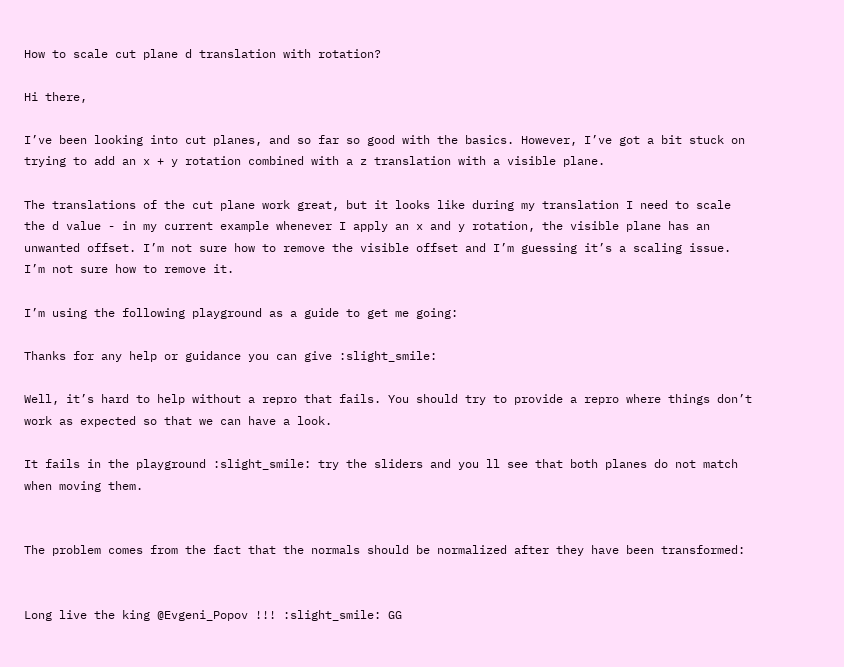How to scale cut plane d translation with rotation?

Hi there,

I’ve been looking into cut planes, and so far so good with the basics. However, I’ve got a bit stuck on trying to add an x + y rotation combined with a z translation with a visible plane.

The translations of the cut plane work great, but it looks like during my translation I need to scale the d value - in my current example whenever I apply an x and y rotation, the visible plane has an unwanted offset. I’m not sure how to remove the visible offset and I’m guessing it’s a scaling issue. I’m not sure how to remove it.

I’m using the following playground as a guide to get me going:

Thanks for any help or guidance you can give :slight_smile:

Well, it’s hard to help without a repro that fails. You should try to provide a repro where things don’t work as expected so that we can have a look.

It fails in the playground :slight_smile: try the sliders and you ll see that both planes do not match when moving them.


The problem comes from the fact that the normals should be normalized after they have been transformed:


Long live the king @Evgeni_Popov !!! :slight_smile: GG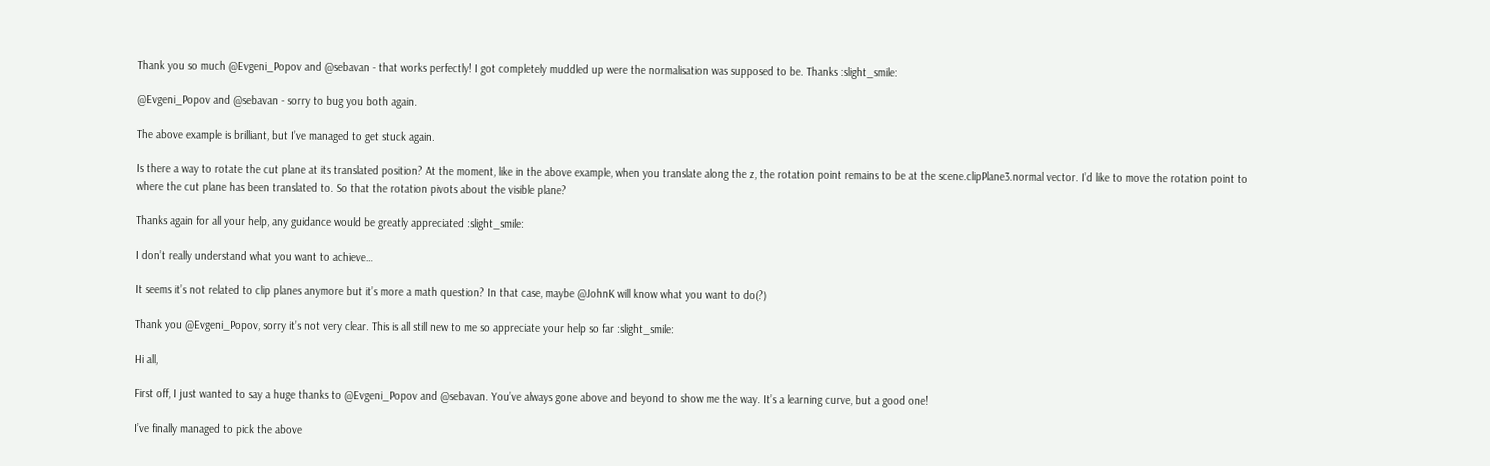Thank you so much @Evgeni_Popov and @sebavan - that works perfectly! I got completely muddled up were the normalisation was supposed to be. Thanks :slight_smile:

@Evgeni_Popov and @sebavan - sorry to bug you both again.

The above example is brilliant, but I’ve managed to get stuck again.

Is there a way to rotate the cut plane at its translated position? At the moment, like in the above example, when you translate along the z, the rotation point remains to be at the scene.clipPlane3.normal vector. I’d like to move the rotation point to where the cut plane has been translated to. So that the rotation pivots about the visible plane?

Thanks again for all your help, any guidance would be greatly appreciated :slight_smile:

I don’t really understand what you want to achieve…

It seems it’s not related to clip planes anymore but it’s more a math question? In that case, maybe @JohnK will know what you want to do(?)

Thank you @Evgeni_Popov, sorry it’s not very clear. This is all still new to me so appreciate your help so far :slight_smile:

Hi all,

First off, I just wanted to say a huge thanks to @Evgeni_Popov and @sebavan. You’ve always gone above and beyond to show me the way. It’s a learning curve, but a good one!

I’ve finally managed to pick the above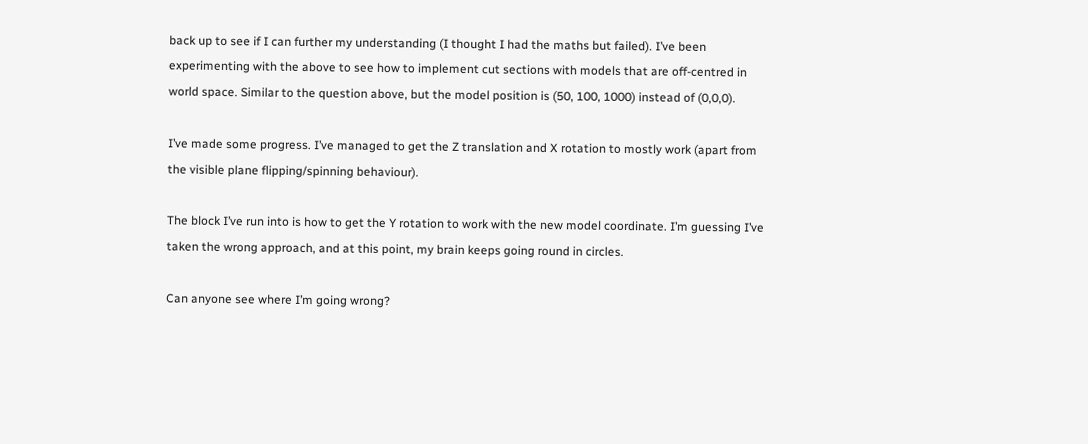back up to see if I can further my understanding (I thought I had the maths but failed). I’ve been experimenting with the above to see how to implement cut sections with models that are off-centred in world space. Similar to the question above, but the model position is (50, 100, 1000) instead of (0,0,0).

I’ve made some progress. I’ve managed to get the Z translation and X rotation to mostly work (apart from the visible plane flipping/spinning behaviour).

The block I’ve run into is how to get the Y rotation to work with the new model coordinate. I’m guessing I’ve taken the wrong approach, and at this point, my brain keeps going round in circles.

Can anyone see where I’m going wrong?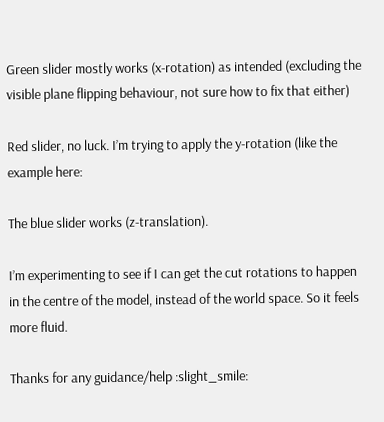Green slider mostly works (x-rotation) as intended (excluding the visible plane flipping behaviour, not sure how to fix that either)

Red slider, no luck. I’m trying to apply the y-rotation (like the example here:

The blue slider works (z-translation).

I’m experimenting to see if I can get the cut rotations to happen in the centre of the model, instead of the world space. So it feels more fluid.

Thanks for any guidance/help :slight_smile: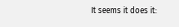It seems it does it: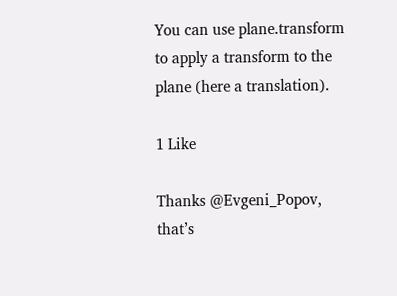You can use plane.transform to apply a transform to the plane (here a translation).

1 Like

Thanks @Evgeni_Popov, that’s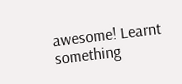awesome! Learnt something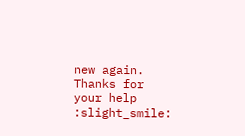new again. Thanks for your help :slight_smile: